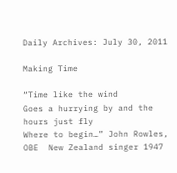Daily Archives: July 30, 2011

Making Time

“Time like the wind
Goes a hurrying by and the hours just fly
Where to begin…” John Rowles, OBE  New Zealand singer 1947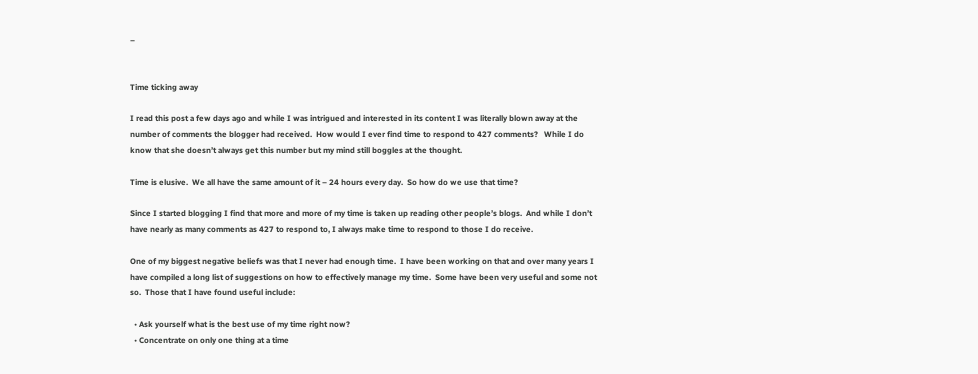–


Time ticking away

I read this post a few days ago and while I was intrigued and interested in its content I was literally blown away at the number of comments the blogger had received.  How would I ever find time to respond to 427 comments?   While I do know that she doesn’t always get this number but my mind still boggles at the thought.

Time is elusive.  We all have the same amount of it – 24 hours every day.  So how do we use that time?

Since I started blogging I find that more and more of my time is taken up reading other people’s blogs.  And while I don’t have nearly as many comments as 427 to respond to, I always make time to respond to those I do receive.

One of my biggest negative beliefs was that I never had enough time.  I have been working on that and over many years I have compiled a long list of suggestions on how to effectively manage my time.  Some have been very useful and some not so.  Those that I have found useful include:

  • Ask yourself what is the best use of my time right now?
  • Concentrate on only one thing at a time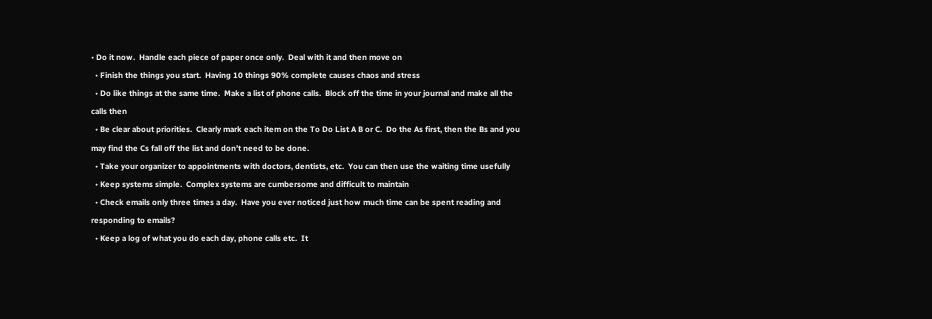• Do it now.  Handle each piece of paper once only.  Deal with it and then move on
  • Finish the things you start.  Having 10 things 90% complete causes chaos and stress
  • Do like things at the same time.  Make a list of phone calls.  Block off the time in your journal and make all the calls then
  • Be clear about priorities.  Clearly mark each item on the To Do List A B or C.  Do the As first, then the Bs and you may find the Cs fall off the list and don’t need to be done.
  • Take your organizer to appointments with doctors, dentists, etc.  You can then use the waiting time usefully
  • Keep systems simple.  Complex systems are cumbersome and difficult to maintain
  • Check emails only three times a day.  Have you ever noticed just how much time can be spent reading and responding to emails?
  • Keep a log of what you do each day, phone calls etc.  It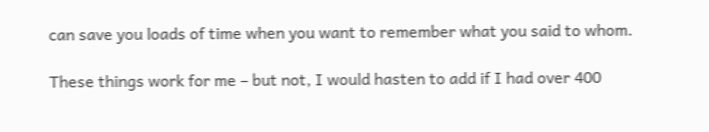can save you loads of time when you want to remember what you said to whom.

These things work for me – but not, I would hasten to add if I had over 400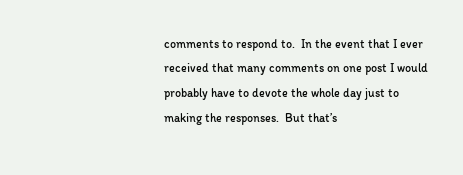comments to respond to.  In the event that I ever received that many comments on one post I would probably have to devote the whole day just to making the responses.  But that’s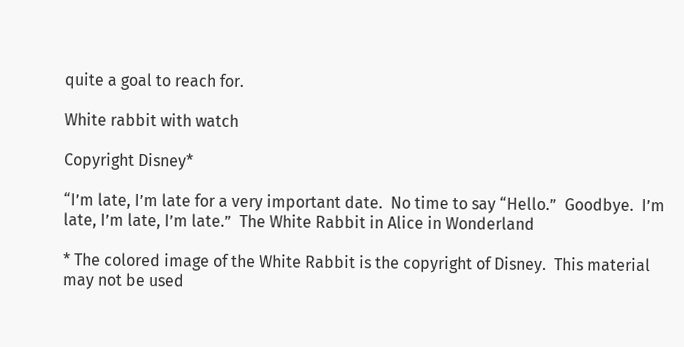quite a goal to reach for.

White rabbit with watch

Copyright Disney*

“I’m late, I’m late for a very important date.  No time to say “Hello.”  Goodbye.  I’m late, I’m late, I’m late.”  The White Rabbit in Alice in Wonderland

* The colored image of the White Rabbit is the copyright of Disney.  This material may not be used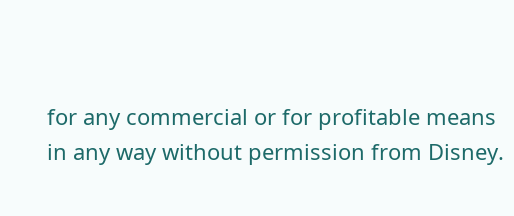for any commercial or for profitable means in any way without permission from Disney.